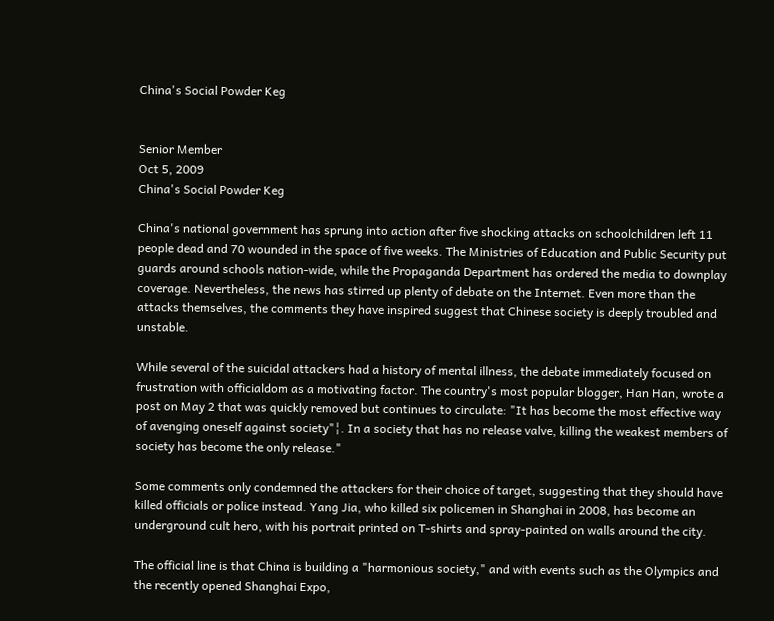China's Social Powder Keg


Senior Member
Oct 5, 2009
China's Social Powder Keg

China's national government has sprung into action after five shocking attacks on schoolchildren left 11 people dead and 70 wounded in the space of five weeks. The Ministries of Education and Public Security put guards around schools nation-wide, while the Propaganda Department has ordered the media to downplay coverage. Nevertheless, the news has stirred up plenty of debate on the Internet. Even more than the attacks themselves, the comments they have inspired suggest that Chinese society is deeply troubled and unstable.

While several of the suicidal attackers had a history of mental illness, the debate immediately focused on frustration with officialdom as a motivating factor. The country's most popular blogger, Han Han, wrote a post on May 2 that was quickly removed but continues to circulate: "It has become the most effective way of avenging oneself against society"¦. In a society that has no release valve, killing the weakest members of society has become the only release."

Some comments only condemned the attackers for their choice of target, suggesting that they should have killed officials or police instead. Yang Jia, who killed six policemen in Shanghai in 2008, has become an underground cult hero, with his portrait printed on T-shirts and spray-painted on walls around the city.

The official line is that China is building a "harmonious society," and with events such as the Olympics and the recently opened Shanghai Expo,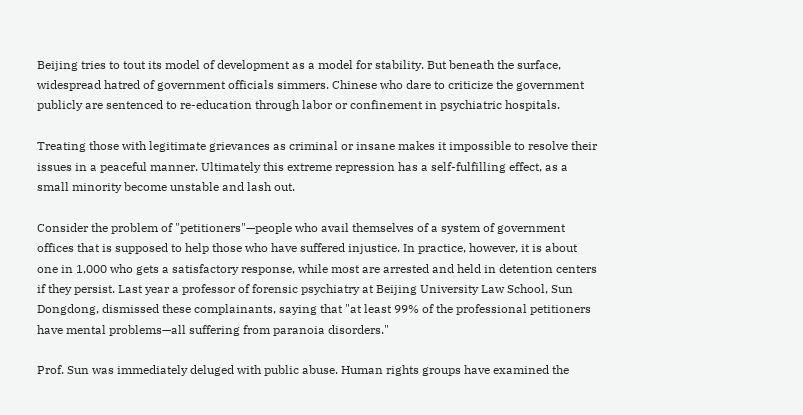Beijing tries to tout its model of development as a model for stability. But beneath the surface, widespread hatred of government officials simmers. Chinese who dare to criticize the government publicly are sentenced to re-education through labor or confinement in psychiatric hospitals.

Treating those with legitimate grievances as criminal or insane makes it impossible to resolve their issues in a peaceful manner. Ultimately this extreme repression has a self-fulfilling effect, as a small minority become unstable and lash out.

Consider the problem of "petitioners"—people who avail themselves of a system of government offices that is supposed to help those who have suffered injustice. In practice, however, it is about one in 1,000 who gets a satisfactory response, while most are arrested and held in detention centers if they persist. Last year a professor of forensic psychiatry at Beijing University Law School, Sun Dongdong, dismissed these complainants, saying that "at least 99% of the professional petitioners have mental problems—all suffering from paranoia disorders."

Prof. Sun was immediately deluged with public abuse. Human rights groups have examined the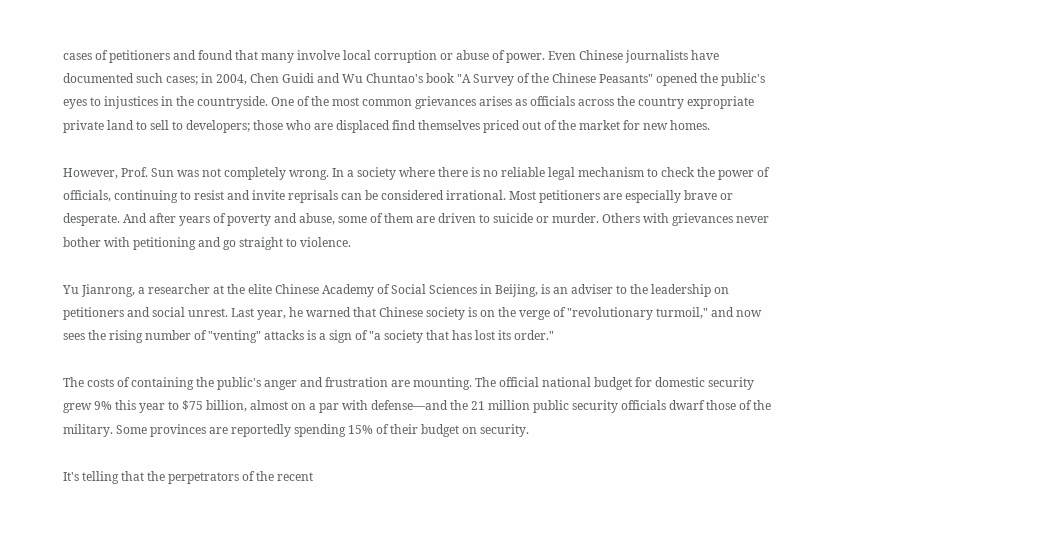cases of petitioners and found that many involve local corruption or abuse of power. Even Chinese journalists have documented such cases; in 2004, Chen Guidi and Wu Chuntao's book "A Survey of the Chinese Peasants" opened the public's eyes to injustices in the countryside. One of the most common grievances arises as officials across the country expropriate private land to sell to developers; those who are displaced find themselves priced out of the market for new homes.

However, Prof. Sun was not completely wrong. In a society where there is no reliable legal mechanism to check the power of officials, continuing to resist and invite reprisals can be considered irrational. Most petitioners are especially brave or desperate. And after years of poverty and abuse, some of them are driven to suicide or murder. Others with grievances never bother with petitioning and go straight to violence.

Yu Jianrong, a researcher at the elite Chinese Academy of Social Sciences in Beijing, is an adviser to the leadership on petitioners and social unrest. Last year, he warned that Chinese society is on the verge of "revolutionary turmoil," and now sees the rising number of "venting" attacks is a sign of "a society that has lost its order."

The costs of containing the public's anger and frustration are mounting. The official national budget for domestic security grew 9% this year to $75 billion, almost on a par with defense—and the 21 million public security officials dwarf those of the military. Some provinces are reportedly spending 15% of their budget on security.

It's telling that the perpetrators of the recent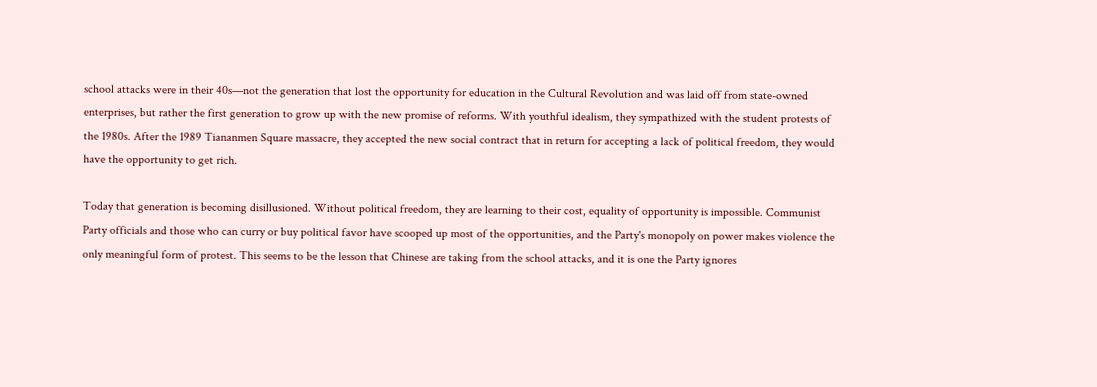school attacks were in their 40s—not the generation that lost the opportunity for education in the Cultural Revolution and was laid off from state-owned enterprises, but rather the first generation to grow up with the new promise of reforms. With youthful idealism, they sympathized with the student protests of the 1980s. After the 1989 Tiananmen Square massacre, they accepted the new social contract that in return for accepting a lack of political freedom, they would have the opportunity to get rich.

Today that generation is becoming disillusioned. Without political freedom, they are learning to their cost, equality of opportunity is impossible. Communist Party officials and those who can curry or buy political favor have scooped up most of the opportunities, and the Party's monopoly on power makes violence the only meaningful form of protest. This seems to be the lesson that Chinese are taking from the school attacks, and it is one the Party ignores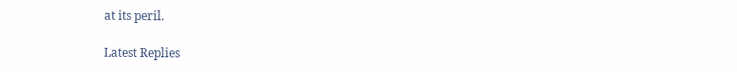at its peril.

Latest Replies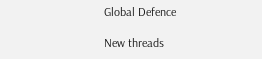Global Defence

New threads